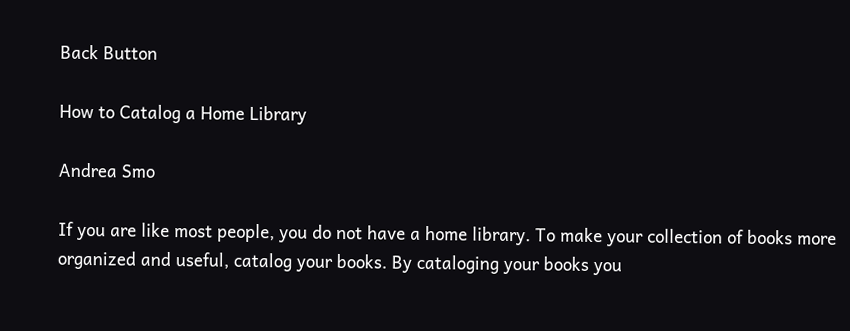Back Button

How to Catalog a Home Library

Andrea Smo

If you are like most people, you do not have a home library. To make your collection of books more organized and useful, catalog your books. By cataloging your books you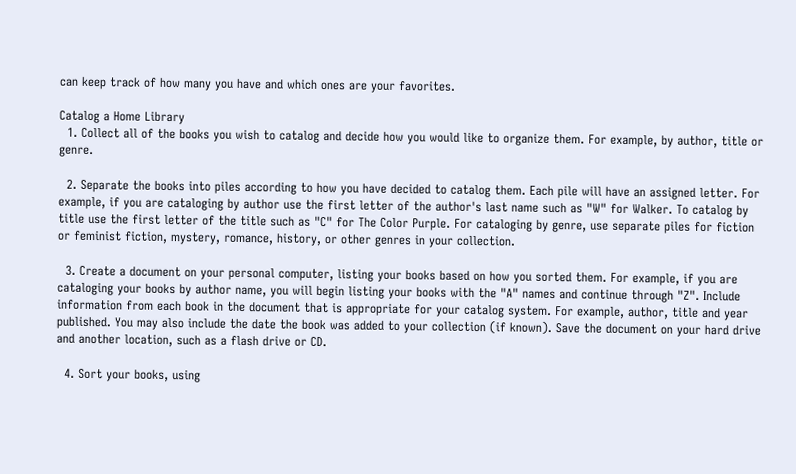can keep track of how many you have and which ones are your favorites.

Catalog a Home Library
  1. Collect all of the books you wish to catalog and decide how you would like to organize them. For example, by author, title or genre.

  2. Separate the books into piles according to how you have decided to catalog them. Each pile will have an assigned letter. For example, if you are cataloging by author use the first letter of the author's last name such as "W" for Walker. To catalog by title use the first letter of the title such as "C" for The Color Purple. For cataloging by genre, use separate piles for fiction or feminist fiction, mystery, romance, history, or other genres in your collection.

  3. Create a document on your personal computer, listing your books based on how you sorted them. For example, if you are cataloging your books by author name, you will begin listing your books with the "A" names and continue through "Z". Include information from each book in the document that is appropriate for your catalog system. For example, author, title and year published. You may also include the date the book was added to your collection (if known). Save the document on your hard drive and another location, such as a flash drive or CD.

  4. Sort your books, using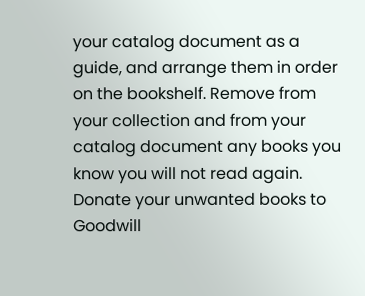your catalog document as a guide, and arrange them in order on the bookshelf. Remove from your collection and from your catalog document any books you know you will not read again. Donate your unwanted books to Goodwill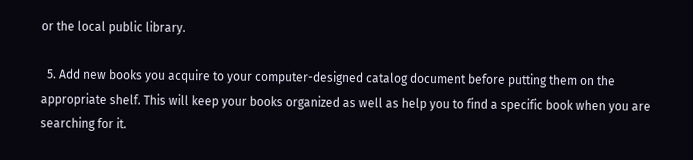or the local public library.

  5. Add new books you acquire to your computer-designed catalog document before putting them on the appropriate shelf. This will keep your books organized as well as help you to find a specific book when you are searching for it.